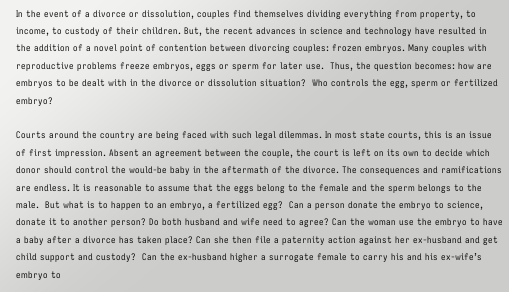In the event of a divorce or dissolution, couples find themselves dividing everything from property, to income, to custody of their children. But, the recent advances in science and technology have resulted in the addition of a novel point of contention between divorcing couples: frozen embryos. Many couples with reproductive problems freeze embryos, eggs or sperm for later use.  Thus, the question becomes: how are embryos to be dealt with in the divorce or dissolution situation?  Who controls the egg, sperm or fertilized embryo?

Courts around the country are being faced with such legal dilemmas. In most state courts, this is an issue of first impression. Absent an agreement between the couple, the court is left on its own to decide which donor should control the would-be baby in the aftermath of the divorce. The consequences and ramifications are endless. It is reasonable to assume that the eggs belong to the female and the sperm belongs to the male.  But what is to happen to an embryo, a fertilized egg?  Can a person donate the embryo to science, donate it to another person? Do both husband and wife need to agree? Can the woman use the embryo to have a baby after a divorce has taken place? Can she then file a paternity action against her ex-husband and get child support and custody?  Can the ex-husband higher a surrogate female to carry his and his ex-wife’s embryo to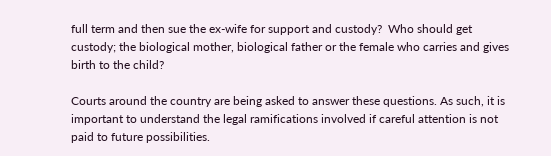full term and then sue the ex-wife for support and custody?  Who should get custody; the biological mother, biological father or the female who carries and gives birth to the child?

Courts around the country are being asked to answer these questions. As such, it is important to understand the legal ramifications involved if careful attention is not paid to future possibilities.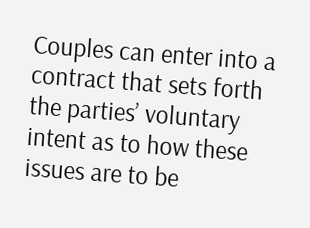Couples can enter into a contract that sets forth the parties’ voluntary intent as to how these issues are to be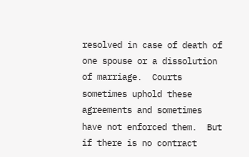resolved in case of death of one spouse or a dissolution of marriage.  Courts sometimes uphold these agreements and sometimes have not enforced them.  But if there is no contract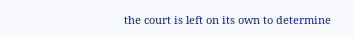the court is left on its own to determine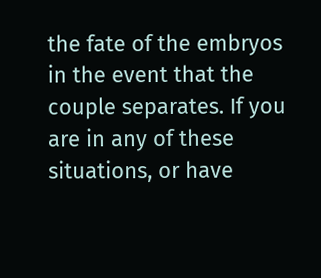the fate of the embryos in the event that the couple separates. If you are in any of these situations, or have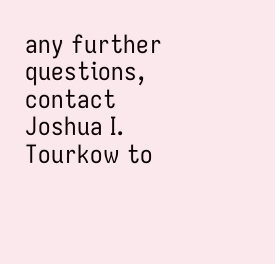any further questions, contact Joshua I. Tourkow to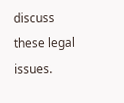discuss these legal issues.